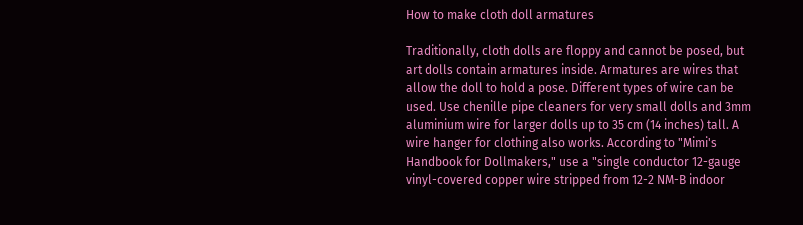How to make cloth doll armatures

Traditionally, cloth dolls are floppy and cannot be posed, but art dolls contain armatures inside. Armatures are wires that allow the doll to hold a pose. Different types of wire can be used. Use chenille pipe cleaners for very small dolls and 3mm aluminium wire for larger dolls up to 35 cm (14 inches) tall. A wire hanger for clothing also works. According to "Mimi's Handbook for Dollmakers," use a "single conductor 12-gauge vinyl-covered copper wire stripped from 12-2 NM-B indoor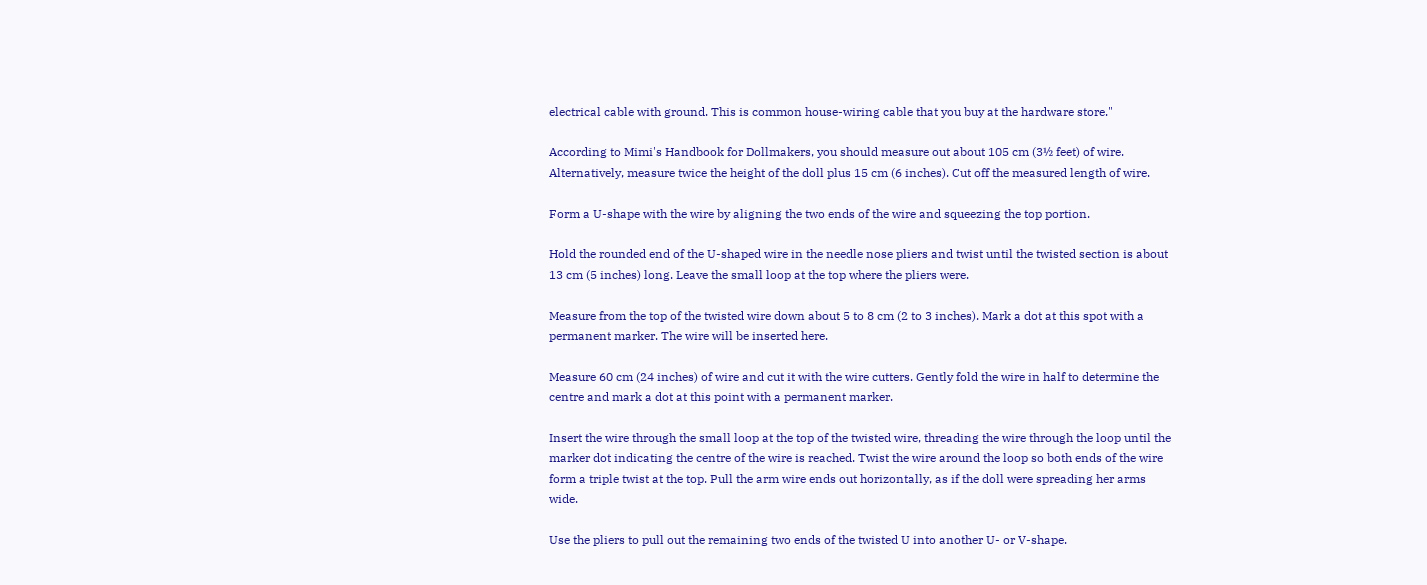electrical cable with ground. This is common house-wiring cable that you buy at the hardware store."

According to Mimi's Handbook for Dollmakers, you should measure out about 105 cm (3½ feet) of wire. Alternatively, measure twice the height of the doll plus 15 cm (6 inches). Cut off the measured length of wire.

Form a U-shape with the wire by aligning the two ends of the wire and squeezing the top portion.

Hold the rounded end of the U-shaped wire in the needle nose pliers and twist until the twisted section is about 13 cm (5 inches) long. Leave the small loop at the top where the pliers were.

Measure from the top of the twisted wire down about 5 to 8 cm (2 to 3 inches). Mark a dot at this spot with a permanent marker. The wire will be inserted here.

Measure 60 cm (24 inches) of wire and cut it with the wire cutters. Gently fold the wire in half to determine the centre and mark a dot at this point with a permanent marker.

Insert the wire through the small loop at the top of the twisted wire, threading the wire through the loop until the marker dot indicating the centre of the wire is reached. Twist the wire around the loop so both ends of the wire form a triple twist at the top. Pull the arm wire ends out horizontally, as if the doll were spreading her arms wide.

Use the pliers to pull out the remaining two ends of the twisted U into another U- or V-shape.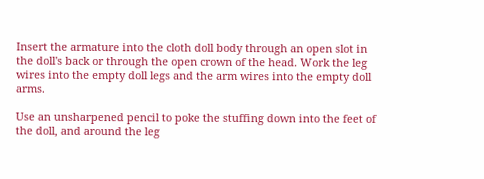Insert the armature into the cloth doll body through an open slot in the doll's back or through the open crown of the head. Work the leg wires into the empty doll legs and the arm wires into the empty doll arms.

Use an unsharpened pencil to poke the stuffing down into the feet of the doll, and around the leg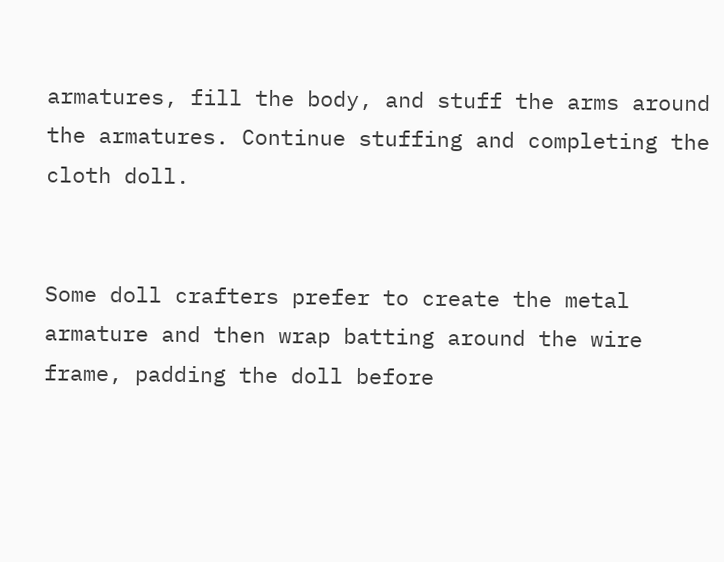armatures, fill the body, and stuff the arms around the armatures. Continue stuffing and completing the cloth doll.


Some doll crafters prefer to create the metal armature and then wrap batting around the wire frame, padding the doll before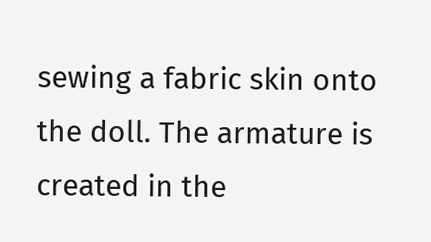sewing a fabric skin onto the doll. The armature is created in the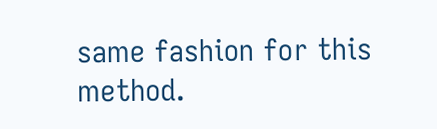same fashion for this method.